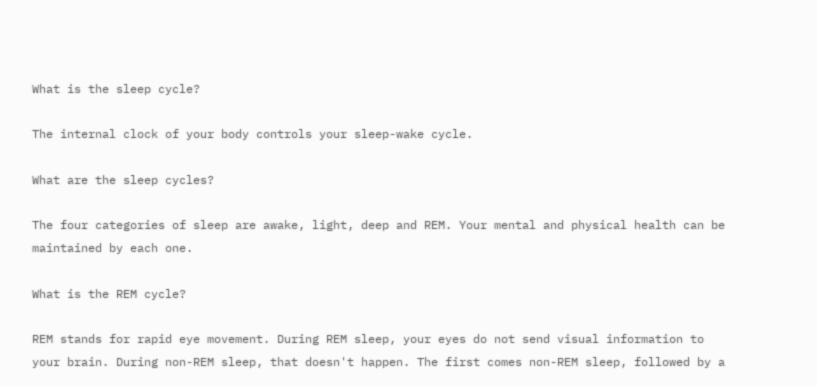What is the sleep cycle?

The internal clock of your body controls your sleep-wake cycle.

What are the sleep cycles?

The four categories of sleep are awake, light, deep and REM. Your mental and physical health can be maintained by each one.

What is the REM cycle?

REM stands for rapid eye movement. During REM sleep, your eyes do not send visual information to your brain. During non-REM sleep, that doesn't happen. The first comes non-REM sleep, followed by a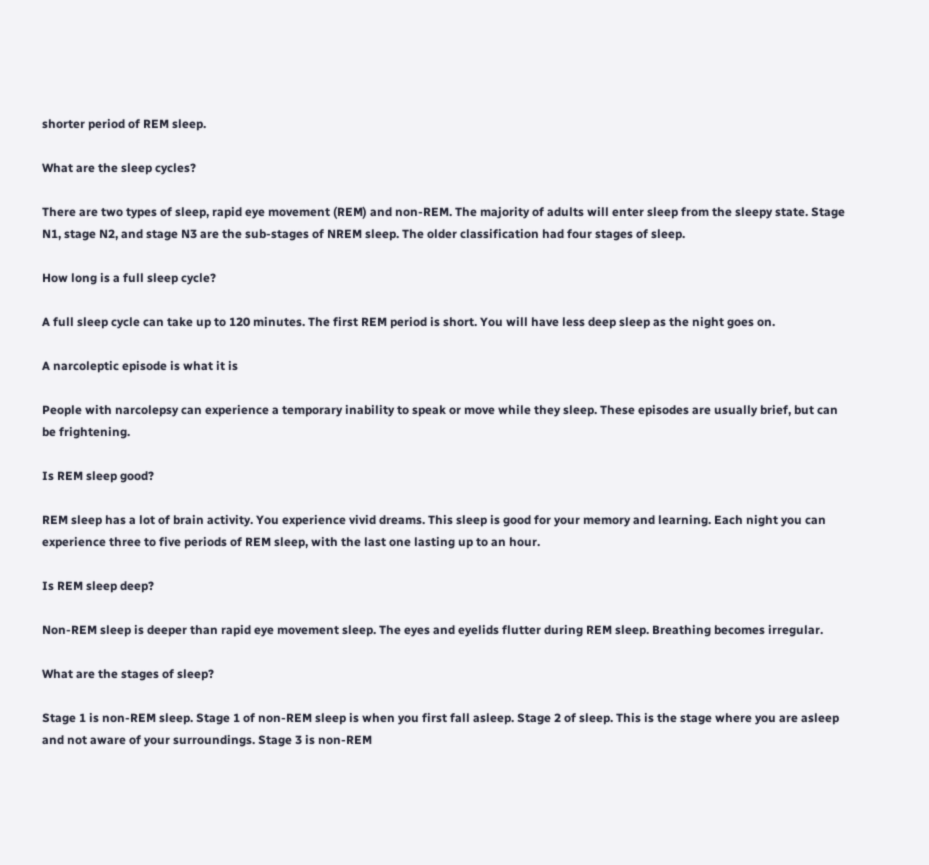shorter period of REM sleep.

What are the sleep cycles?

There are two types of sleep, rapid eye movement (REM) and non-REM. The majority of adults will enter sleep from the sleepy state. Stage N1, stage N2, and stage N3 are the sub-stages of NREM sleep. The older classification had four stages of sleep.

How long is a full sleep cycle?

A full sleep cycle can take up to 120 minutes. The first REM period is short. You will have less deep sleep as the night goes on.

A narcoleptic episode is what it is

People with narcolepsy can experience a temporary inability to speak or move while they sleep. These episodes are usually brief, but can be frightening.

Is REM sleep good?

REM sleep has a lot of brain activity. You experience vivid dreams. This sleep is good for your memory and learning. Each night you can experience three to five periods of REM sleep, with the last one lasting up to an hour.

Is REM sleep deep?

Non-REM sleep is deeper than rapid eye movement sleep. The eyes and eyelids flutter during REM sleep. Breathing becomes irregular.

What are the stages of sleep?

Stage 1 is non-REM sleep. Stage 1 of non-REM sleep is when you first fall asleep. Stage 2 of sleep. This is the stage where you are asleep and not aware of your surroundings. Stage 3 is non-REM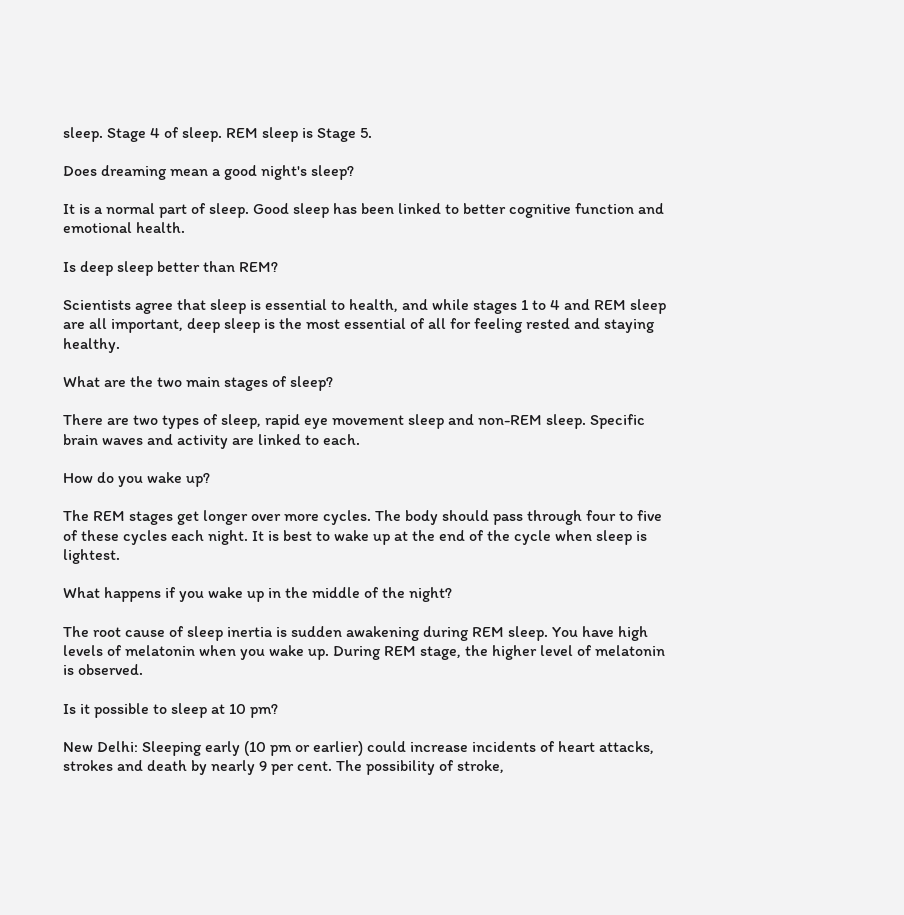sleep. Stage 4 of sleep. REM sleep is Stage 5.

Does dreaming mean a good night's sleep?

It is a normal part of sleep. Good sleep has been linked to better cognitive function and emotional health.

Is deep sleep better than REM?

Scientists agree that sleep is essential to health, and while stages 1 to 4 and REM sleep are all important, deep sleep is the most essential of all for feeling rested and staying healthy.

What are the two main stages of sleep?

There are two types of sleep, rapid eye movement sleep and non-REM sleep. Specific brain waves and activity are linked to each.

How do you wake up?

The REM stages get longer over more cycles. The body should pass through four to five of these cycles each night. It is best to wake up at the end of the cycle when sleep is lightest.

What happens if you wake up in the middle of the night?

The root cause of sleep inertia is sudden awakening during REM sleep. You have high levels of melatonin when you wake up. During REM stage, the higher level of melatonin is observed.

Is it possible to sleep at 10 pm?

New Delhi: Sleeping early (10 pm or earlier) could increase incidents of heart attacks, strokes and death by nearly 9 per cent. The possibility of stroke,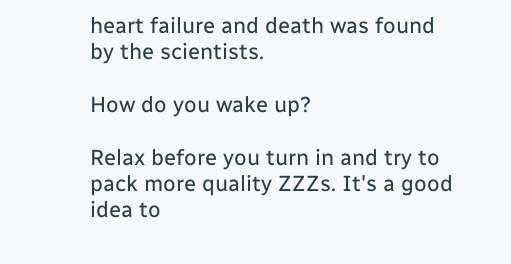heart failure and death was found by the scientists.

How do you wake up?

Relax before you turn in and try to pack more quality ZZZs. It's a good idea to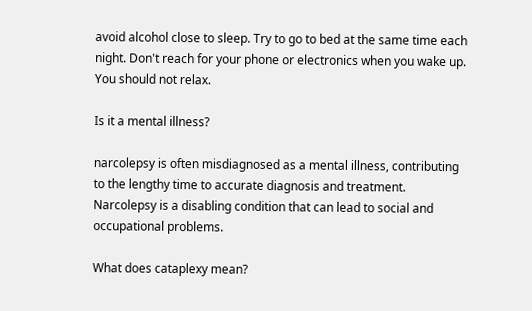avoid alcohol close to sleep. Try to go to bed at the same time each night. Don't reach for your phone or electronics when you wake up. You should not relax.

Is it a mental illness?

narcolepsy is often misdiagnosed as a mental illness, contributing to the lengthy time to accurate diagnosis and treatment. Narcolepsy is a disabling condition that can lead to social and occupational problems.

What does cataplexy mean?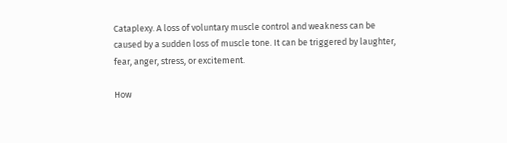Cataplexy. A loss of voluntary muscle control and weakness can be caused by a sudden loss of muscle tone. It can be triggered by laughter, fear, anger, stress, or excitement.

How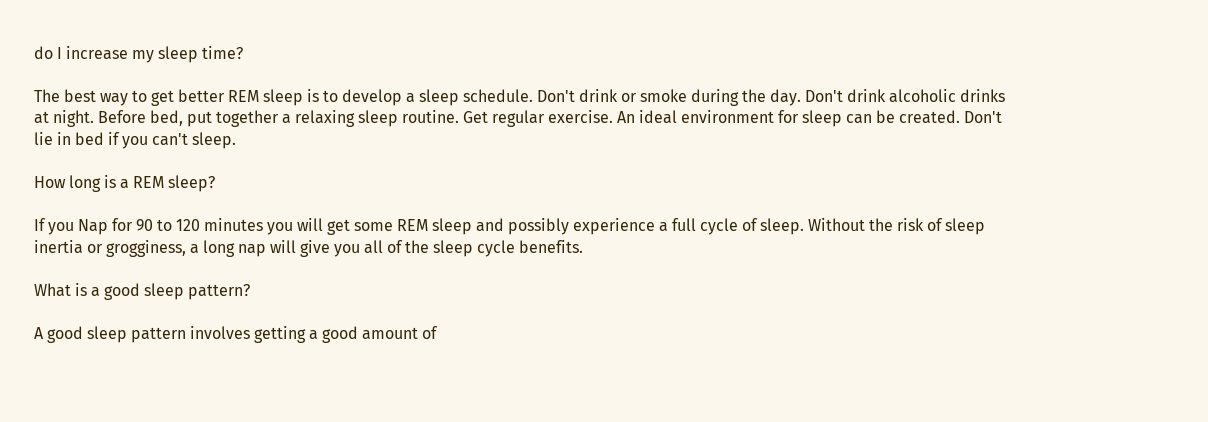do I increase my sleep time?

The best way to get better REM sleep is to develop a sleep schedule. Don't drink or smoke during the day. Don't drink alcoholic drinks at night. Before bed, put together a relaxing sleep routine. Get regular exercise. An ideal environment for sleep can be created. Don't lie in bed if you can't sleep.

How long is a REM sleep?

If you Nap for 90 to 120 minutes you will get some REM sleep and possibly experience a full cycle of sleep. Without the risk of sleep inertia or grogginess, a long nap will give you all of the sleep cycle benefits.

What is a good sleep pattern?

A good sleep pattern involves getting a good amount of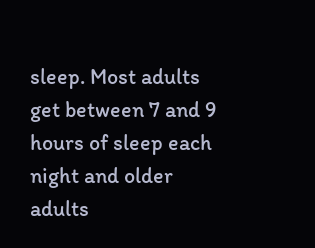sleep. Most adults get between 7 and 9 hours of sleep each night and older adults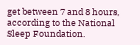get between 7 and 8 hours, according to the National Sleep Foundation.